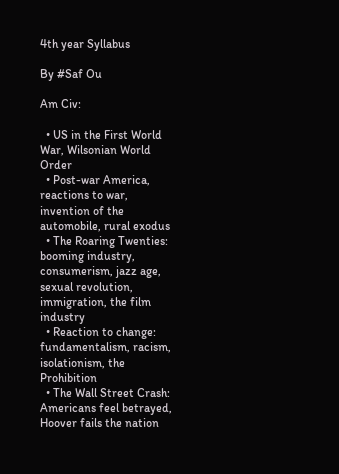4th year Syllabus

By #Saf Ou

Am Civ:

  • US in the First World War, Wilsonian World Order
  • Post-war America, reactions to war, invention of the automobile, rural exodus
  • The Roaring Twenties: booming industry, consumerism, jazz age, sexual revolution, immigration, the film industry
  • Reaction to change: fundamentalism, racism, isolationism, the Prohibition
  • The Wall Street Crash: Americans feel betrayed, Hoover fails the nation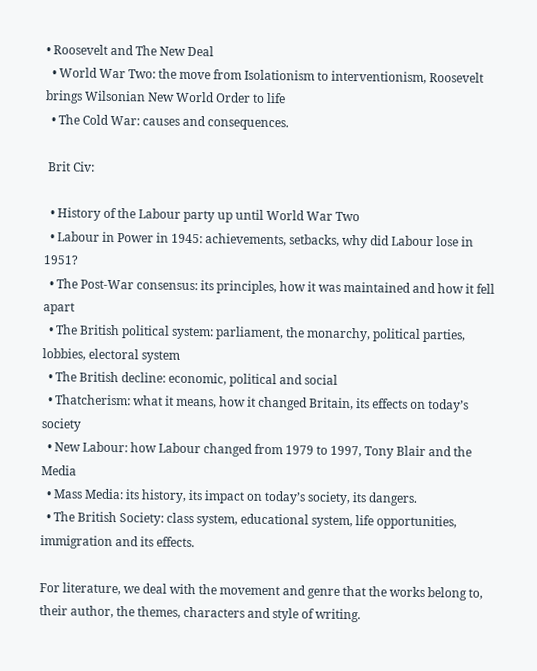• Roosevelt and The New Deal
  • World War Two: the move from Isolationism to interventionism, Roosevelt brings Wilsonian New World Order to life
  • The Cold War: causes and consequences.

 Brit Civ:

  • History of the Labour party up until World War Two
  • Labour in Power in 1945: achievements, setbacks, why did Labour lose in 1951?
  • The Post-War consensus: its principles, how it was maintained and how it fell apart
  • The British political system: parliament, the monarchy, political parties, lobbies, electoral system
  • The British decline: economic, political and social
  • Thatcherism: what it means, how it changed Britain, its effects on today’s society
  • New Labour: how Labour changed from 1979 to 1997, Tony Blair and the Media
  • Mass Media: its history, its impact on today’s society, its dangers.
  • The British Society: class system, educational system, life opportunities, immigration and its effects.

For literature, we deal with the movement and genre that the works belong to, their author, the themes, characters and style of writing.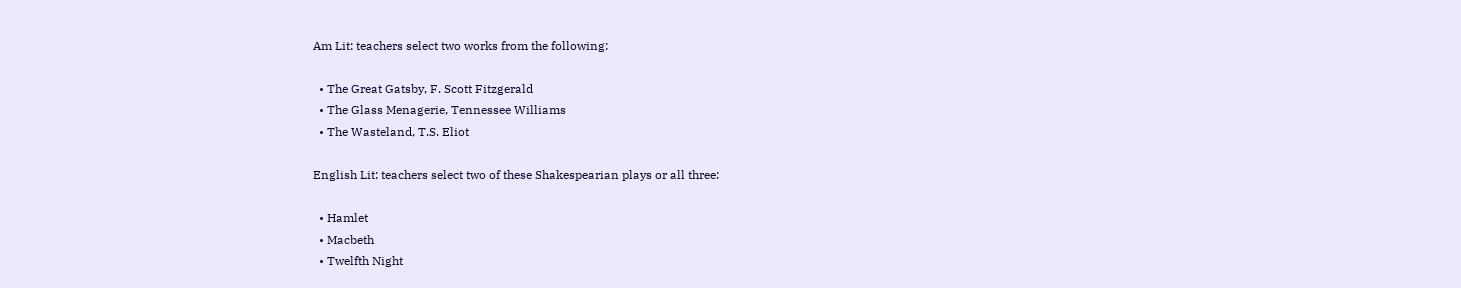Am Lit: teachers select two works from the following:

  • The Great Gatsby, F. Scott Fitzgerald
  • The Glass Menagerie, Tennessee Williams
  • The Wasteland, T.S. Eliot

English Lit: teachers select two of these Shakespearian plays or all three:

  • Hamlet
  • Macbeth
  • Twelfth Night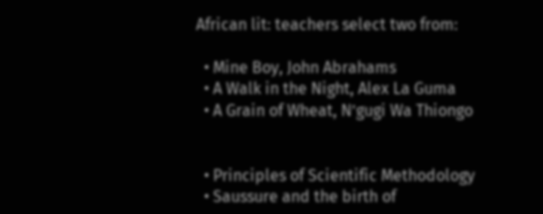African lit: teachers select two from:

  • Mine Boy, John Abrahams
  • A Walk in the Night, Alex La Guma
  • A Grain of Wheat, N’gugi Wa Thiongo


  • Principles of Scientific Methodology
  • Saussure and the birth of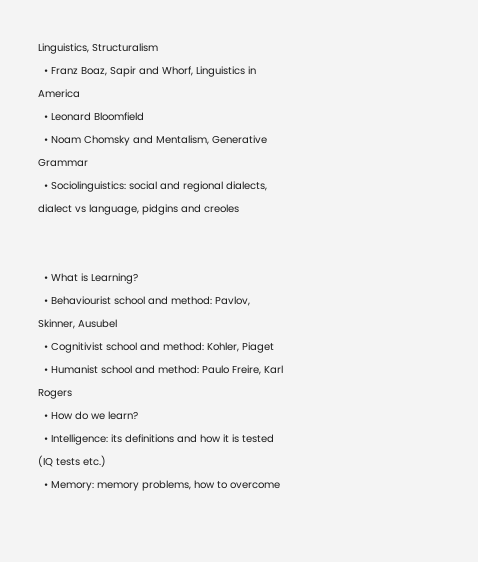Linguistics, Structuralism
  • Franz Boaz, Sapir and Whorf, Linguistics in America
  • Leonard Bloomfield
  • Noam Chomsky and Mentalism, Generative Grammar
  • Sociolinguistics: social and regional dialects, dialect vs language, pidgins and creoles


  • What is Learning?
  • Behaviourist school and method: Pavlov, Skinner, Ausubel
  • Cognitivist school and method: Kohler, Piaget
  • Humanist school and method: Paulo Freire, Karl Rogers
  • How do we learn?
  • Intelligence: its definitions and how it is tested (IQ tests etc.)
  • Memory: memory problems, how to overcome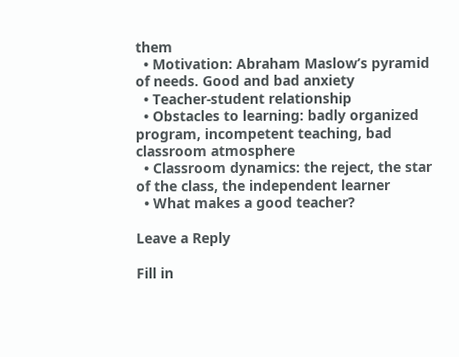them
  • Motivation: Abraham Maslow’s pyramid of needs. Good and bad anxiety
  • Teacher-student relationship
  • Obstacles to learning: badly organized program, incompetent teaching, bad classroom atmosphere
  • Classroom dynamics: the reject, the star of the class, the independent learner
  • What makes a good teacher?

Leave a Reply

Fill in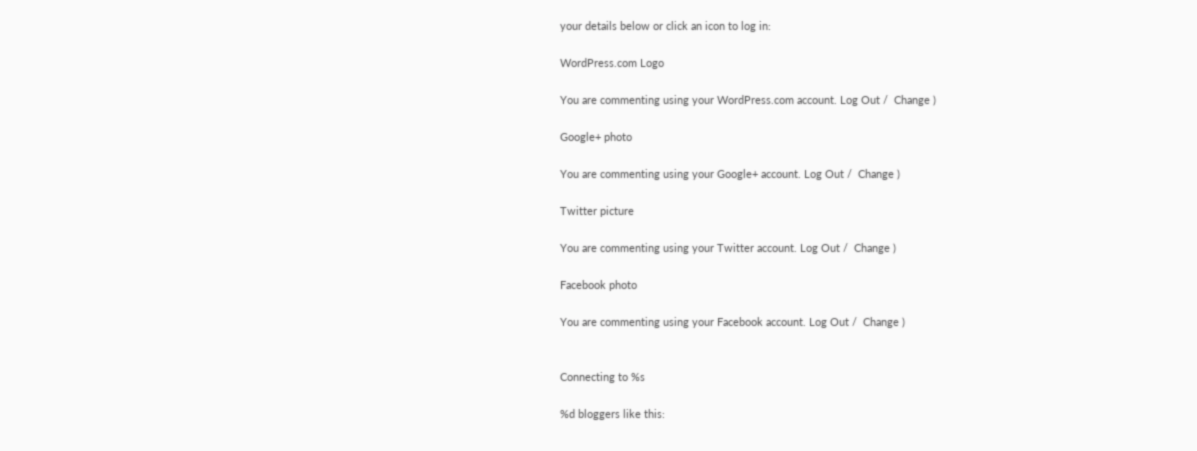your details below or click an icon to log in:

WordPress.com Logo

You are commenting using your WordPress.com account. Log Out /  Change )

Google+ photo

You are commenting using your Google+ account. Log Out /  Change )

Twitter picture

You are commenting using your Twitter account. Log Out /  Change )

Facebook photo

You are commenting using your Facebook account. Log Out /  Change )


Connecting to %s

%d bloggers like this: